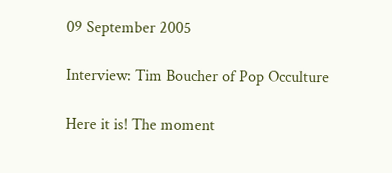09 September 2005

Interview: Tim Boucher of Pop Occulture

Here it is! The moment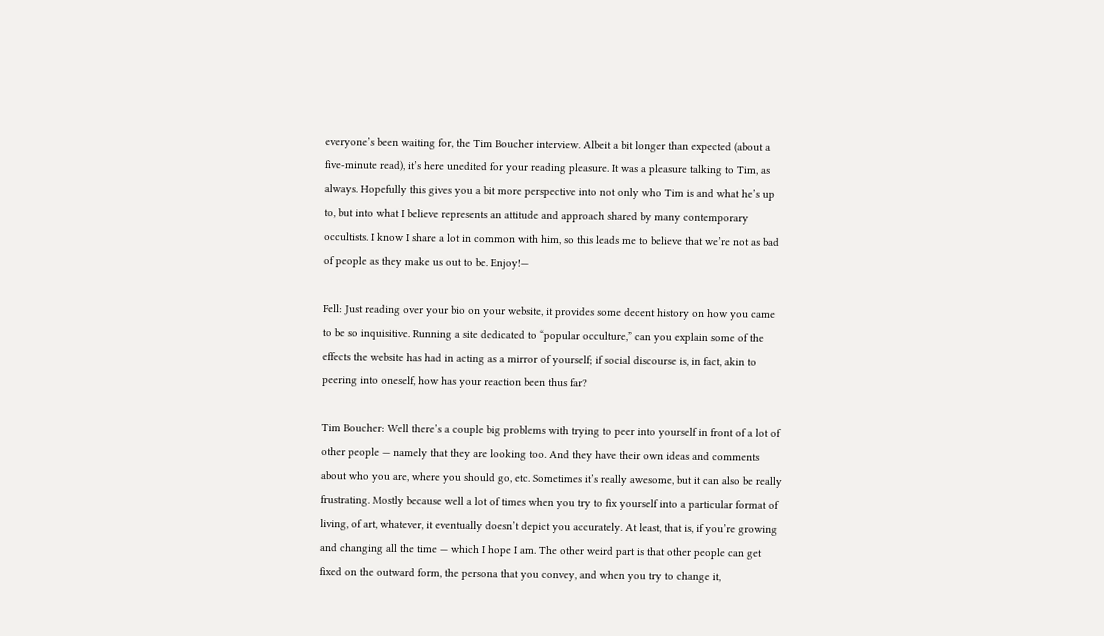everyone’s been waiting for, the Tim Boucher interview. Albeit a bit longer than expected (about a five-minute read), it’s here unedited for your reading pleasure. It was a pleasure talking to Tim, as always. Hopefully this gives you a bit more perspective into not only who Tim is and what he’s up to, but into what I believe represents an attitude and approach shared by many contemporary occultists. I know I share a lot in common with him, so this leads me to believe that we’re not as bad of people as they make us out to be. Enjoy!—

Fell: Just reading over your bio on your website, it provides some decent history on how you came to be so inquisitive. Running a site dedicated to “popular occulture,” can you explain some of the effects the website has had in acting as a mirror of yourself; if social discourse is, in fact, akin to peering into oneself, how has your reaction been thus far?

Tim Boucher: Well there’s a couple big problems with trying to peer into yourself in front of a lot of other people — namely that they are looking too. And they have their own ideas and comments about who you are, where you should go, etc. Sometimes it’s really awesome, but it can also be really frustrating. Mostly because well a lot of times when you try to fix yourself into a particular format of living, of art, whatever, it eventually doesn’t depict you accurately. At least, that is, if you’re growing and changing all the time — which I hope I am. The other weird part is that other people can get fixed on the outward form, the persona that you convey, and when you try to change it,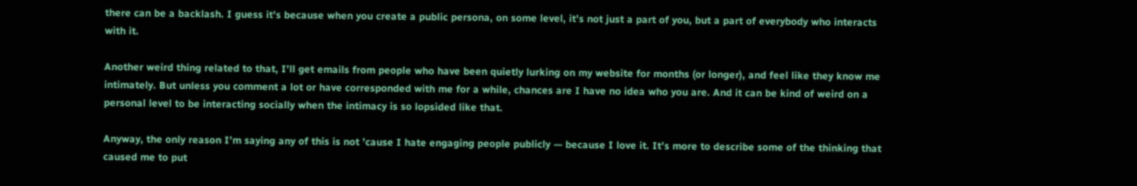there can be a backlash. I guess it’s because when you create a public persona, on some level, it’s not just a part of you, but a part of everybody who interacts with it.

Another weird thing related to that, I’ll get emails from people who have been quietly lurking on my website for months (or longer), and feel like they know me intimately. But unless you comment a lot or have corresponded with me for a while, chances are I have no idea who you are. And it can be kind of weird on a personal level to be interacting socially when the intimacy is so lopsided like that.

Anyway, the only reason I’m saying any of this is not ’cause I hate engaging people publicly — because I love it. It’s more to describe some of the thinking that caused me to put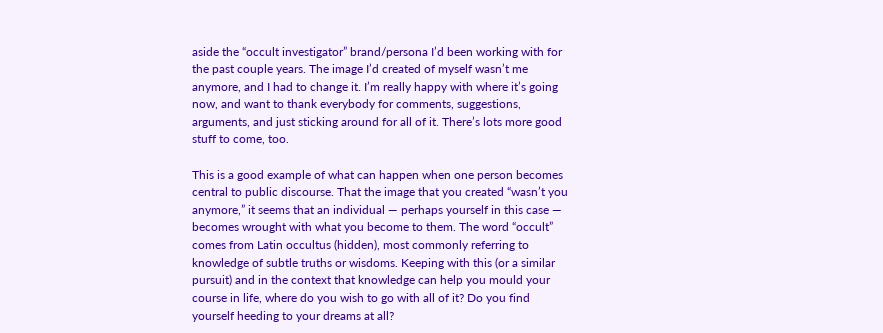aside the “occult investigator” brand/persona I’d been working with for the past couple years. The image I’d created of myself wasn’t me anymore, and I had to change it. I’m really happy with where it’s going now, and want to thank everybody for comments, suggestions, arguments, and just sticking around for all of it. There’s lots more good stuff to come, too.

This is a good example of what can happen when one person becomes central to public discourse. That the image that you created “wasn’t you anymore,” it seems that an individual — perhaps yourself in this case — becomes wrought with what you become to them. The word “occult” comes from Latin occultus (hidden), most commonly referring to knowledge of subtle truths or wisdoms. Keeping with this (or a similar pursuit) and in the context that knowledge can help you mould your course in life, where do you wish to go with all of it? Do you find yourself heeding to your dreams at all?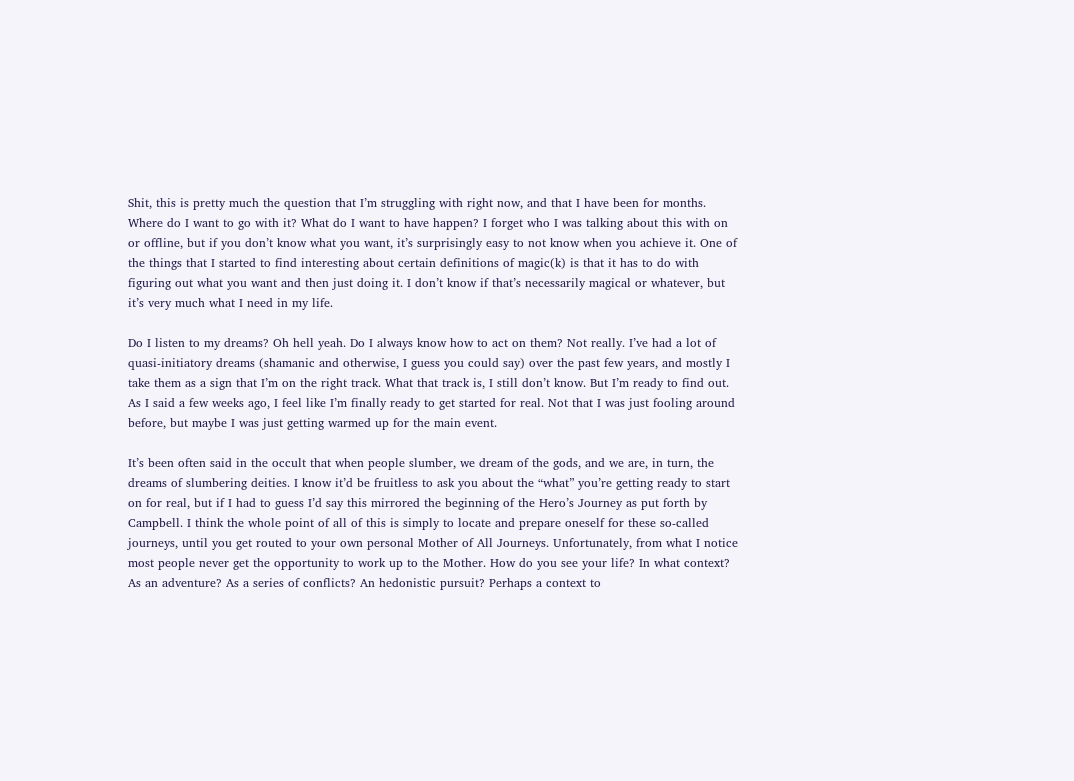Shit, this is pretty much the question that I’m struggling with right now, and that I have been for months. Where do I want to go with it? What do I want to have happen? I forget who I was talking about this with on or offline, but if you don’t know what you want, it’s surprisingly easy to not know when you achieve it. One of the things that I started to find interesting about certain definitions of magic(k) is that it has to do with figuring out what you want and then just doing it. I don’t know if that’s necessarily magical or whatever, but it’s very much what I need in my life.

Do I listen to my dreams? Oh hell yeah. Do I always know how to act on them? Not really. I’ve had a lot of quasi-initiatory dreams (shamanic and otherwise, I guess you could say) over the past few years, and mostly I take them as a sign that I’m on the right track. What that track is, I still don’t know. But I’m ready to find out. As I said a few weeks ago, I feel like I’m finally ready to get started for real. Not that I was just fooling around before, but maybe I was just getting warmed up for the main event.

It’s been often said in the occult that when people slumber, we dream of the gods, and we are, in turn, the dreams of slumbering deities. I know it’d be fruitless to ask you about the “what” you’re getting ready to start on for real, but if I had to guess I’d say this mirrored the beginning of the Hero’s Journey as put forth by Campbell. I think the whole point of all of this is simply to locate and prepare oneself for these so-called journeys, until you get routed to your own personal Mother of All Journeys. Unfortunately, from what I notice most people never get the opportunity to work up to the Mother. How do you see your life? In what context? As an adventure? As a series of conflicts? An hedonistic pursuit? Perhaps a context to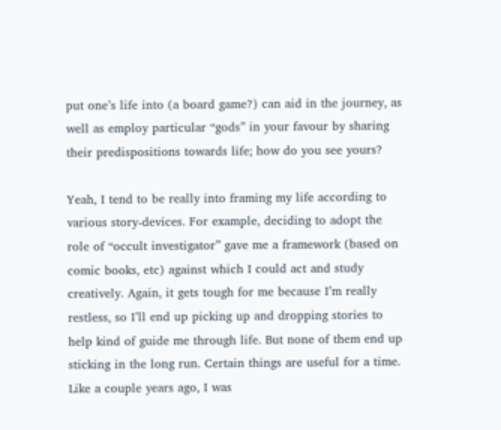put one’s life into (a board game?) can aid in the journey, as well as employ particular “gods” in your favour by sharing their predispositions towards life; how do you see yours?

Yeah, I tend to be really into framing my life according to various story-devices. For example, deciding to adopt the role of “occult investigator” gave me a framework (based on comic books, etc) against which I could act and study creatively. Again, it gets tough for me because I’m really restless, so I’ll end up picking up and dropping stories to help kind of guide me through life. But none of them end up sticking in the long run. Certain things are useful for a time. Like a couple years ago, I was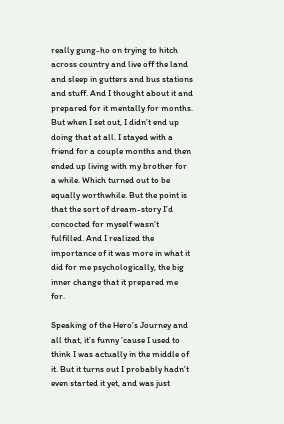really gung-ho on trying to hitch across country and live off the land and sleep in gutters and bus stations and stuff. And I thought about it and prepared for it mentally for months. But when I set out, I didn’t end up doing that at all. I stayed with a friend for a couple months and then ended up living with my brother for a while. Which turned out to be equally worthwhile. But the point is that the sort of dream-story I’d concocted for myself wasn’t fulfilled. And I realized the importance of it was more in what it did for me psychologically, the big inner change that it prepared me for.

Speaking of the Hero’s Journey and all that, it’s funny ’cause I used to think I was actually in the middle of it. But it turns out I probably hadn’t even started it yet, and was just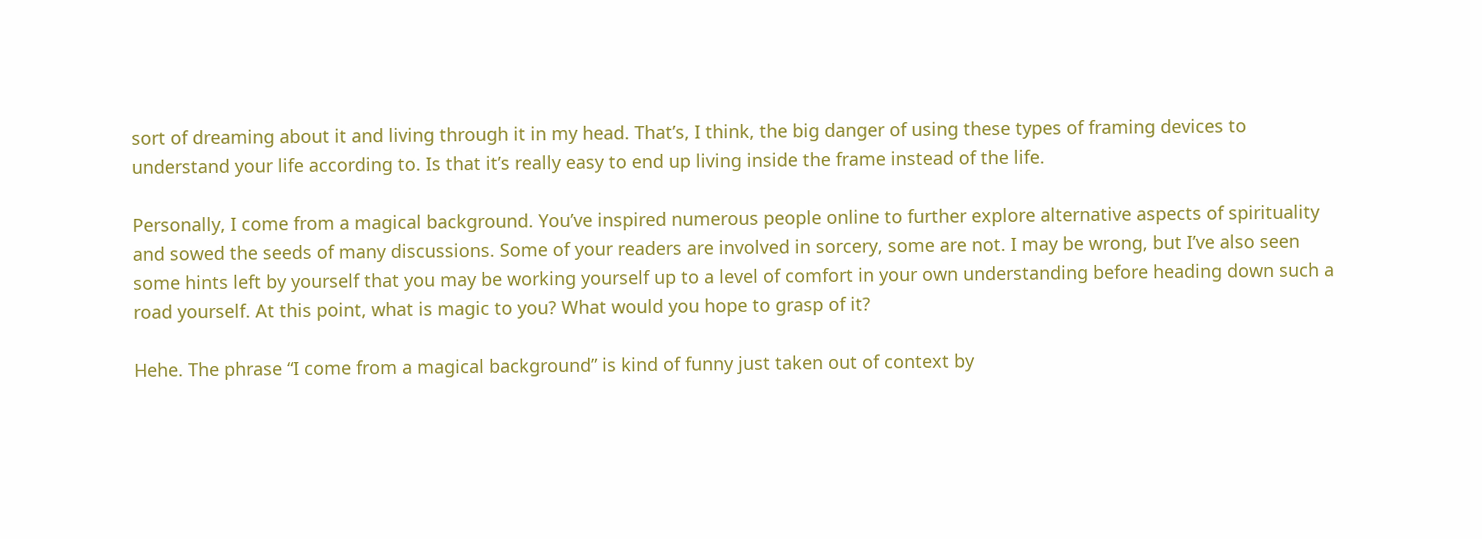sort of dreaming about it and living through it in my head. That’s, I think, the big danger of using these types of framing devices to understand your life according to. Is that it’s really easy to end up living inside the frame instead of the life.

Personally, I come from a magical background. You’ve inspired numerous people online to further explore alternative aspects of spirituality and sowed the seeds of many discussions. Some of your readers are involved in sorcery, some are not. I may be wrong, but I’ve also seen some hints left by yourself that you may be working yourself up to a level of comfort in your own understanding before heading down such a road yourself. At this point, what is magic to you? What would you hope to grasp of it?

Hehe. The phrase “I come from a magical background” is kind of funny just taken out of context by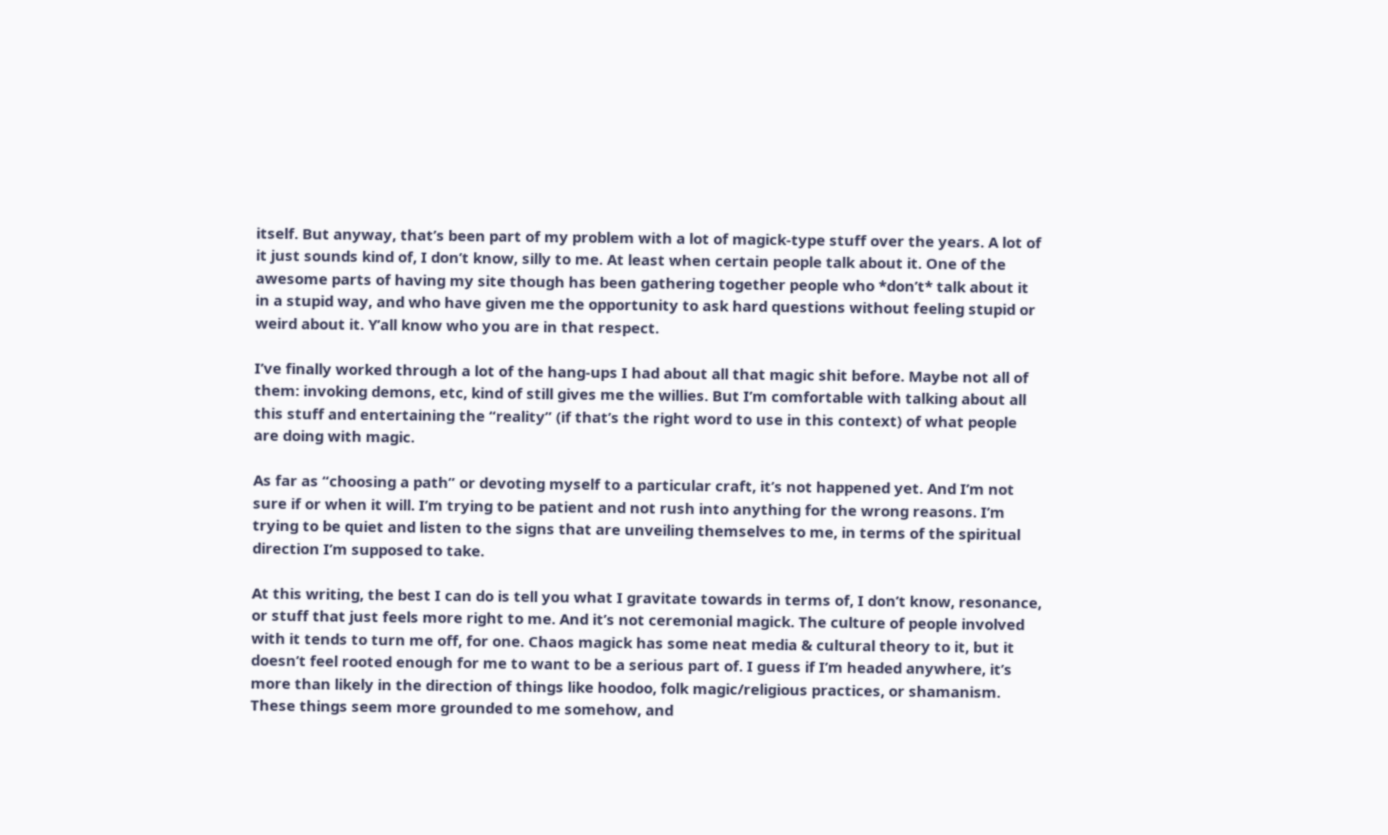itself. But anyway, that’s been part of my problem with a lot of magick-type stuff over the years. A lot of it just sounds kind of, I don’t know, silly to me. At least when certain people talk about it. One of the awesome parts of having my site though has been gathering together people who *don’t* talk about it in a stupid way, and who have given me the opportunity to ask hard questions without feeling stupid or weird about it. Y’all know who you are in that respect.

I’ve finally worked through a lot of the hang-ups I had about all that magic shit before. Maybe not all of them: invoking demons, etc, kind of still gives me the willies. But I’m comfortable with talking about all this stuff and entertaining the “reality” (if that’s the right word to use in this context) of what people are doing with magic.

As far as “choosing a path” or devoting myself to a particular craft, it’s not happened yet. And I’m not sure if or when it will. I’m trying to be patient and not rush into anything for the wrong reasons. I’m trying to be quiet and listen to the signs that are unveiling themselves to me, in terms of the spiritual direction I’m supposed to take.

At this writing, the best I can do is tell you what I gravitate towards in terms of, I don’t know, resonance, or stuff that just feels more right to me. And it’s not ceremonial magick. The culture of people involved with it tends to turn me off, for one. Chaos magick has some neat media & cultural theory to it, but it doesn’t feel rooted enough for me to want to be a serious part of. I guess if I’m headed anywhere, it’s more than likely in the direction of things like hoodoo, folk magic/religious practices, or shamanism. These things seem more grounded to me somehow, and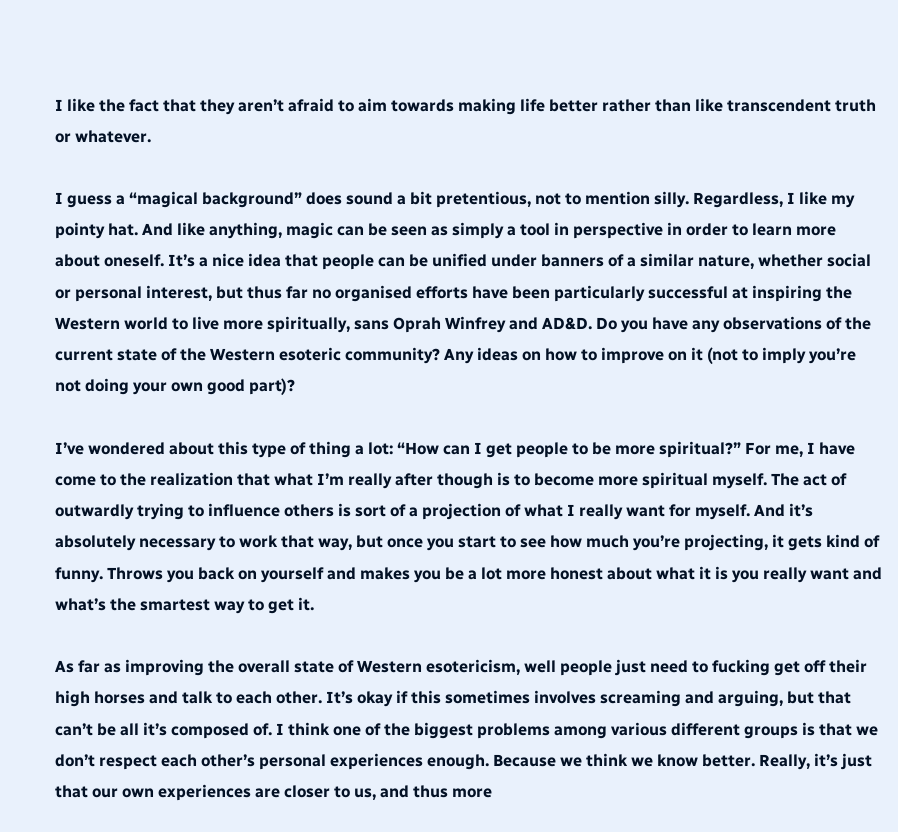I like the fact that they aren’t afraid to aim towards making life better rather than like transcendent truth or whatever.

I guess a “magical background” does sound a bit pretentious, not to mention silly. Regardless, I like my pointy hat. And like anything, magic can be seen as simply a tool in perspective in order to learn more about oneself. It’s a nice idea that people can be unified under banners of a similar nature, whether social or personal interest, but thus far no organised efforts have been particularly successful at inspiring the Western world to live more spiritually, sans Oprah Winfrey and AD&D. Do you have any observations of the current state of the Western esoteric community? Any ideas on how to improve on it (not to imply you’re not doing your own good part)?

I’ve wondered about this type of thing a lot: “How can I get people to be more spiritual?” For me, I have come to the realization that what I’m really after though is to become more spiritual myself. The act of outwardly trying to influence others is sort of a projection of what I really want for myself. And it’s absolutely necessary to work that way, but once you start to see how much you’re projecting, it gets kind of funny. Throws you back on yourself and makes you be a lot more honest about what it is you really want and what’s the smartest way to get it.

As far as improving the overall state of Western esotericism, well people just need to fucking get off their high horses and talk to each other. It’s okay if this sometimes involves screaming and arguing, but that can’t be all it’s composed of. I think one of the biggest problems among various different groups is that we don’t respect each other’s personal experiences enough. Because we think we know better. Really, it’s just that our own experiences are closer to us, and thus more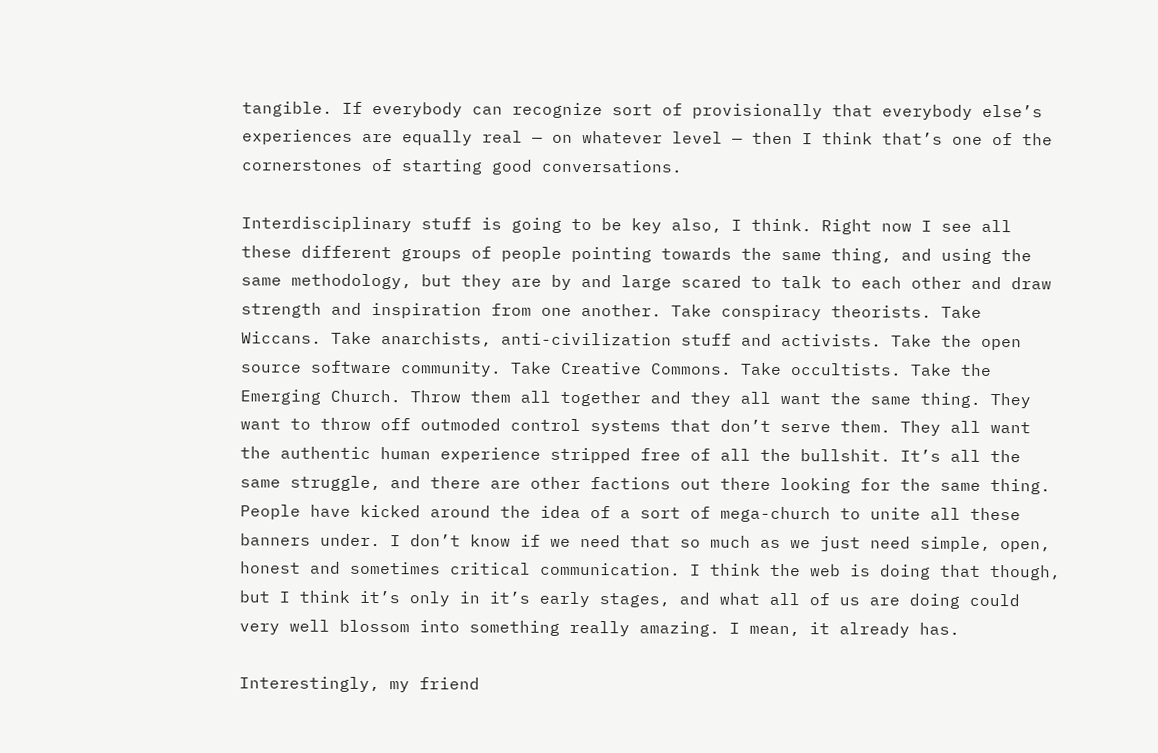tangible. If everybody can recognize sort of provisionally that everybody else’s experiences are equally real — on whatever level — then I think that’s one of the cornerstones of starting good conversations.

Interdisciplinary stuff is going to be key also, I think. Right now I see all these different groups of people pointing towards the same thing, and using the same methodology, but they are by and large scared to talk to each other and draw strength and inspiration from one another. Take conspiracy theorists. Take Wiccans. Take anarchists, anti-civilization stuff and activists. Take the open source software community. Take Creative Commons. Take occultists. Take the Emerging Church. Throw them all together and they all want the same thing. They want to throw off outmoded control systems that don’t serve them. They all want the authentic human experience stripped free of all the bullshit. It’s all the same struggle, and there are other factions out there looking for the same thing. People have kicked around the idea of a sort of mega-church to unite all these banners under. I don’t know if we need that so much as we just need simple, open, honest and sometimes critical communication. I think the web is doing that though, but I think it’s only in it’s early stages, and what all of us are doing could very well blossom into something really amazing. I mean, it already has.

Interestingly, my friend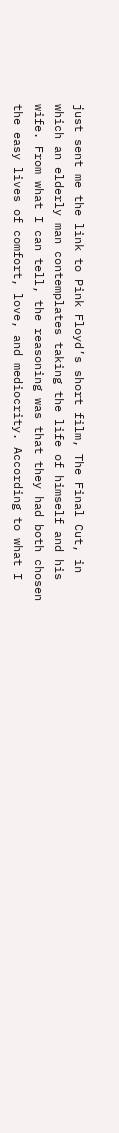just sent me the link to Pink Floyd’s short film, The Final Cut, in which an elderly man contemplates taking the life of himself and his wife. From what I can tell, the reasoning was that they had both chosen the easy lives of comfort, love, and mediocrity. According to what I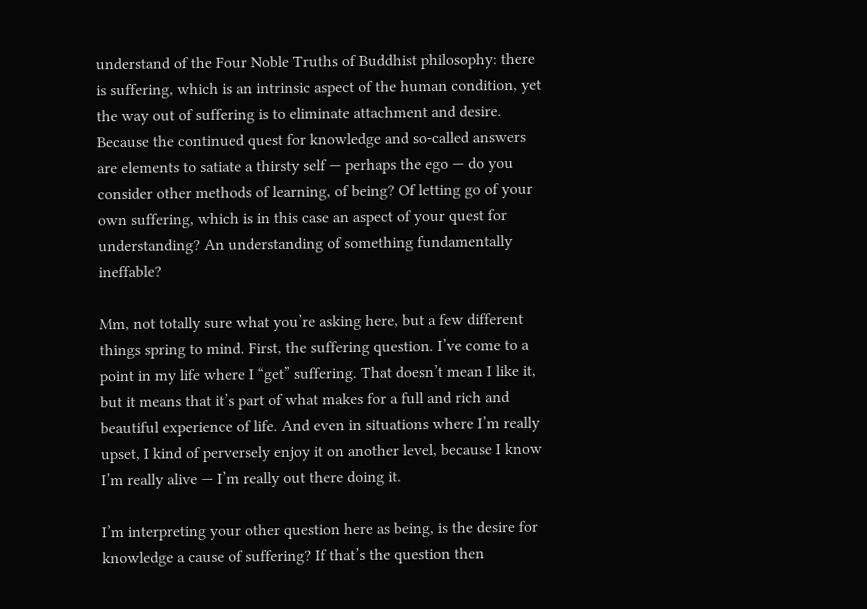understand of the Four Noble Truths of Buddhist philosophy: there is suffering, which is an intrinsic aspect of the human condition, yet the way out of suffering is to eliminate attachment and desire. Because the continued quest for knowledge and so-called answers are elements to satiate a thirsty self — perhaps the ego — do you consider other methods of learning, of being? Of letting go of your own suffering, which is in this case an aspect of your quest for understanding? An understanding of something fundamentally ineffable?

Mm, not totally sure what you’re asking here, but a few different things spring to mind. First, the suffering question. I’ve come to a point in my life where I “get” suffering. That doesn’t mean I like it, but it means that it’s part of what makes for a full and rich and beautiful experience of life. And even in situations where I’m really upset, I kind of perversely enjoy it on another level, because I know I’m really alive — I’m really out there doing it.

I’m interpreting your other question here as being, is the desire for knowledge a cause of suffering? If that’s the question then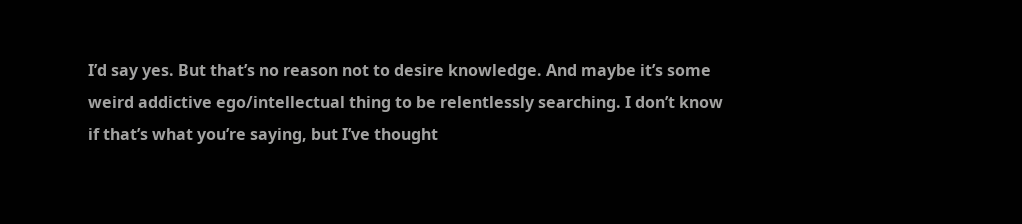I’d say yes. But that’s no reason not to desire knowledge. And maybe it’s some weird addictive ego/intellectual thing to be relentlessly searching. I don’t know if that’s what you’re saying, but I’ve thought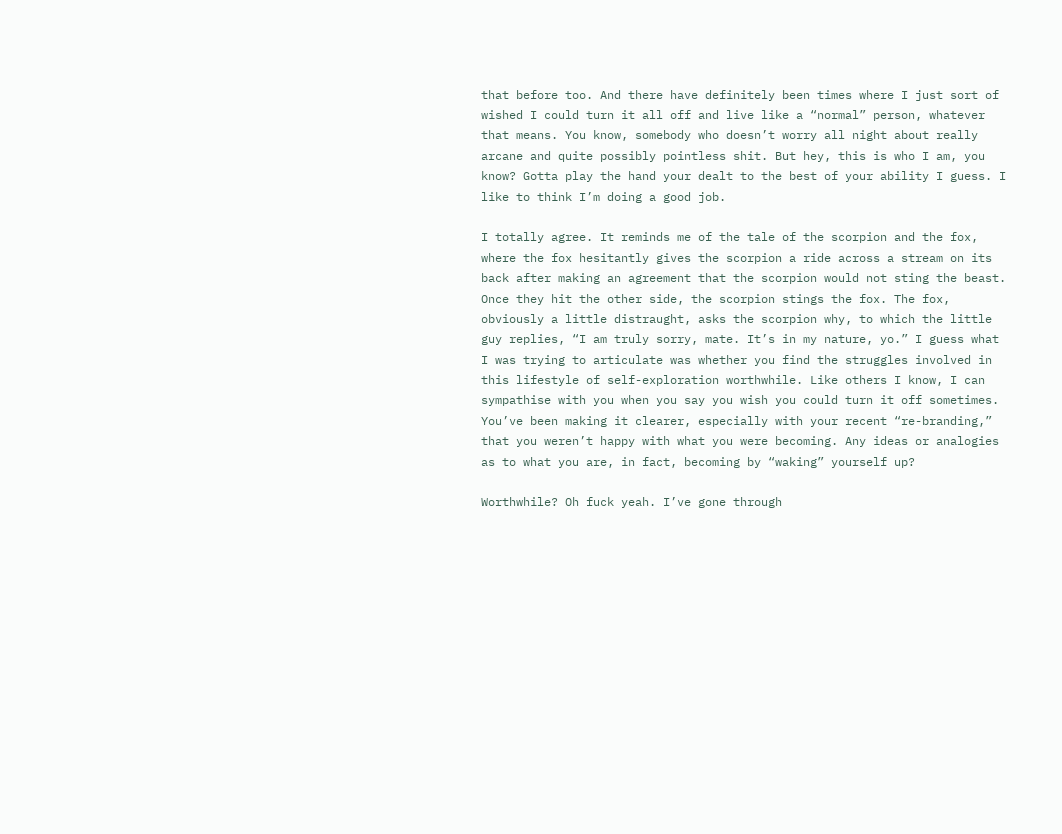that before too. And there have definitely been times where I just sort of wished I could turn it all off and live like a “normal” person, whatever that means. You know, somebody who doesn’t worry all night about really arcane and quite possibly pointless shit. But hey, this is who I am, you know? Gotta play the hand your dealt to the best of your ability I guess. I like to think I’m doing a good job.

I totally agree. It reminds me of the tale of the scorpion and the fox, where the fox hesitantly gives the scorpion a ride across a stream on its back after making an agreement that the scorpion would not sting the beast. Once they hit the other side, the scorpion stings the fox. The fox, obviously a little distraught, asks the scorpion why, to which the little guy replies, “I am truly sorry, mate. It’s in my nature, yo.” I guess what I was trying to articulate was whether you find the struggles involved in this lifestyle of self-exploration worthwhile. Like others I know, I can sympathise with you when you say you wish you could turn it off sometimes. You’ve been making it clearer, especially with your recent “re-branding,” that you weren’t happy with what you were becoming. Any ideas or analogies as to what you are, in fact, becoming by “waking” yourself up?

Worthwhile? Oh fuck yeah. I’ve gone through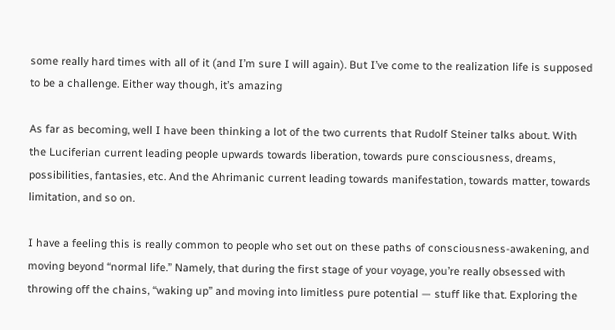some really hard times with all of it (and I’m sure I will again). But I’ve come to the realization life is supposed to be a challenge. Either way though, it’s amazing

As far as becoming, well I have been thinking a lot of the two currents that Rudolf Steiner talks about. With the Luciferian current leading people upwards towards liberation, towards pure consciousness, dreams, possibilities, fantasies, etc. And the Ahrimanic current leading towards manifestation, towards matter, towards limitation, and so on.

I have a feeling this is really common to people who set out on these paths of consciousness-awakening, and moving beyond “normal life.” Namely, that during the first stage of your voyage, you’re really obsessed with throwing off the chains, “waking up” and moving into limitless pure potential — stuff like that. Exploring the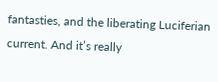fantasties, and the liberating Luciferian current. And it’s really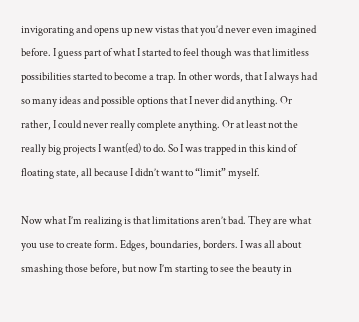invigorating and opens up new vistas that you’d never even imagined before. I guess part of what I started to feel though was that limitless possibilities started to become a trap. In other words, that I always had so many ideas and possible options that I never did anything. Or rather, I could never really complete anything. Or at least not the really big projects I want(ed) to do. So I was trapped in this kind of floating state, all because I didn’t want to “limit” myself.

Now what I’m realizing is that limitations aren’t bad. They are what you use to create form. Edges, boundaries, borders. I was all about smashing those before, but now I’m starting to see the beauty in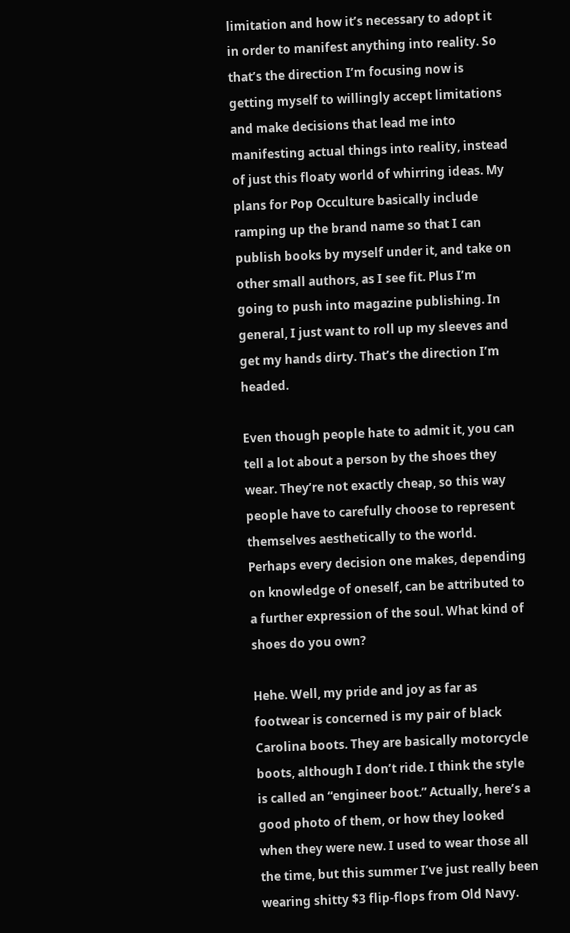limitation and how it’s necessary to adopt it in order to manifest anything into reality. So that’s the direction I’m focusing now is getting myself to willingly accept limitations and make decisions that lead me into manifesting actual things into reality, instead of just this floaty world of whirring ideas. My plans for Pop Occulture basically include ramping up the brand name so that I can publish books by myself under it, and take on other small authors, as I see fit. Plus I’m going to push into magazine publishing. In general, I just want to roll up my sleeves and get my hands dirty. That’s the direction I’m headed.

Even though people hate to admit it, you can tell a lot about a person by the shoes they wear. They’re not exactly cheap, so this way people have to carefully choose to represent themselves aesthetically to the world. Perhaps every decision one makes, depending on knowledge of oneself, can be attributed to a further expression of the soul. What kind of shoes do you own?

Hehe. Well, my pride and joy as far as footwear is concerned is my pair of black Carolina boots. They are basically motorcycle boots, although I don’t ride. I think the style is called an “engineer boot.” Actually, here’s a good photo of them, or how they looked when they were new. I used to wear those all the time, but this summer I’ve just really been wearing shitty $3 flip-flops from Old Navy.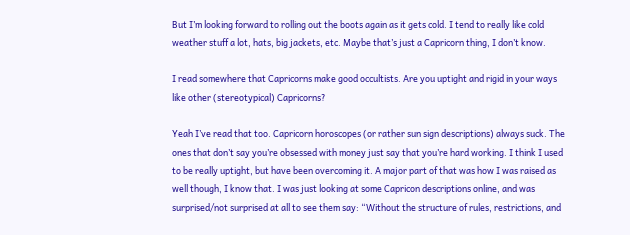But I’m looking forward to rolling out the boots again as it gets cold. I tend to really like cold weather stuff a lot, hats, big jackets, etc. Maybe that’s just a Capricorn thing, I don’t know.

I read somewhere that Capricorns make good occultists. Are you uptight and rigid in your ways like other (stereotypical) Capricorns?

Yeah I’ve read that too. Capricorn horoscopes (or rather sun sign descriptions) always suck. The ones that don’t say you’re obsessed with money just say that you’re hard working. I think I used to be really uptight, but have been overcoming it. A major part of that was how I was raised as well though, I know that. I was just looking at some Capricon descriptions online, and was surprised/not surprised at all to see them say: “Without the structure of rules, restrictions, and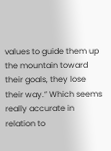values to guide them up the mountain toward their goals, they lose their way.” Which seems really accurate in relation to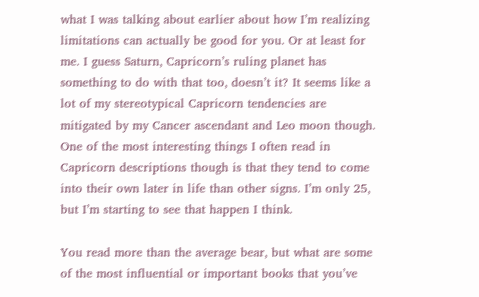what I was talking about earlier about how I’m realizing limitations can actually be good for you. Or at least for me. I guess Saturn, Capricorn’s ruling planet has something to do with that too, doesn’t it? It seems like a lot of my stereotypical Capricorn tendencies are mitigated by my Cancer ascendant and Leo moon though. One of the most interesting things I often read in Capricorn descriptions though is that they tend to come into their own later in life than other signs. I’m only 25, but I’m starting to see that happen I think.

You read more than the average bear, but what are some of the most influential or important books that you’ve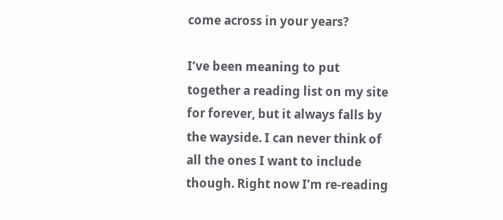come across in your years?

I’ve been meaning to put together a reading list on my site for forever, but it always falls by the wayside. I can never think of all the ones I want to include though. Right now I’m re-reading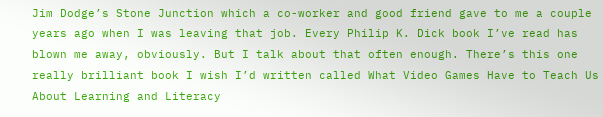Jim Dodge’s Stone Junction which a co-worker and good friend gave to me a couple years ago when I was leaving that job. Every Philip K. Dick book I’ve read has blown me away, obviously. But I talk about that often enough. There’s this one really brilliant book I wish I’d written called What Video Games Have to Teach Us About Learning and Literacy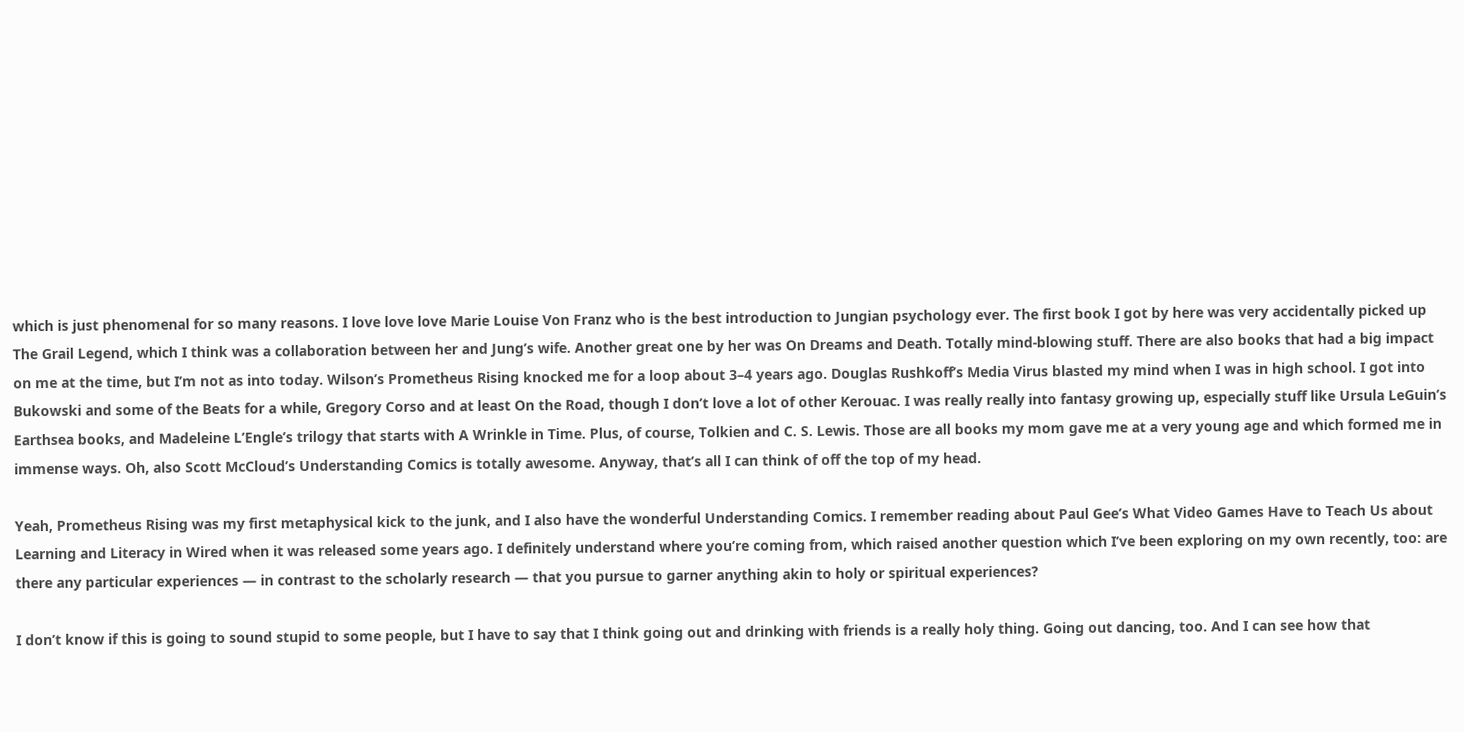which is just phenomenal for so many reasons. I love love love Marie Louise Von Franz who is the best introduction to Jungian psychology ever. The first book I got by here was very accidentally picked up The Grail Legend, which I think was a collaboration between her and Jung’s wife. Another great one by her was On Dreams and Death. Totally mind-blowing stuff. There are also books that had a big impact on me at the time, but I’m not as into today. Wilson’s Prometheus Rising knocked me for a loop about 3–4 years ago. Douglas Rushkoff’s Media Virus blasted my mind when I was in high school. I got into Bukowski and some of the Beats for a while, Gregory Corso and at least On the Road, though I don’t love a lot of other Kerouac. I was really really into fantasy growing up, especially stuff like Ursula LeGuin’s Earthsea books, and Madeleine L’Engle’s trilogy that starts with A Wrinkle in Time. Plus, of course, Tolkien and C. S. Lewis. Those are all books my mom gave me at a very young age and which formed me in immense ways. Oh, also Scott McCloud’s Understanding Comics is totally awesome. Anyway, that’s all I can think of off the top of my head.

Yeah, Prometheus Rising was my first metaphysical kick to the junk, and I also have the wonderful Understanding Comics. I remember reading about Paul Gee’s What Video Games Have to Teach Us about Learning and Literacy in Wired when it was released some years ago. I definitely understand where you’re coming from, which raised another question which I’ve been exploring on my own recently, too: are there any particular experiences — in contrast to the scholarly research — that you pursue to garner anything akin to holy or spiritual experiences?

I don’t know if this is going to sound stupid to some people, but I have to say that I think going out and drinking with friends is a really holy thing. Going out dancing, too. And I can see how that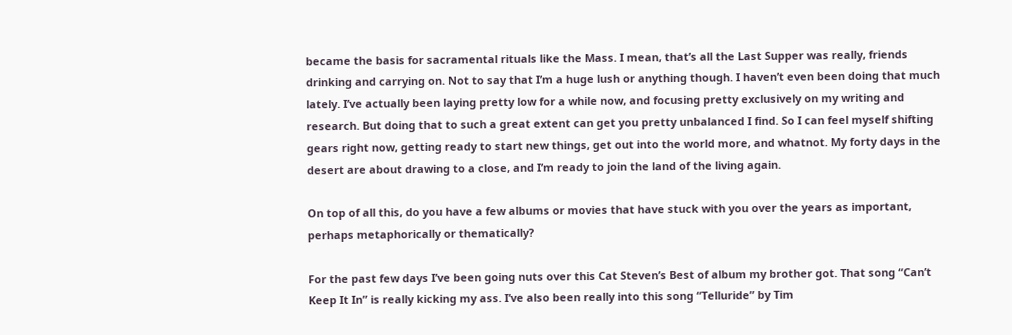became the basis for sacramental rituals like the Mass. I mean, that’s all the Last Supper was really, friends drinking and carrying on. Not to say that I’m a huge lush or anything though. I haven’t even been doing that much lately. I’ve actually been laying pretty low for a while now, and focusing pretty exclusively on my writing and research. But doing that to such a great extent can get you pretty unbalanced I find. So I can feel myself shifting gears right now, getting ready to start new things, get out into the world more, and whatnot. My forty days in the desert are about drawing to a close, and I’m ready to join the land of the living again.

On top of all this, do you have a few albums or movies that have stuck with you over the years as important, perhaps metaphorically or thematically?

For the past few days I’ve been going nuts over this Cat Steven’s Best of album my brother got. That song “Can’t Keep It In” is really kicking my ass. I’ve also been really into this song “Telluride” by Tim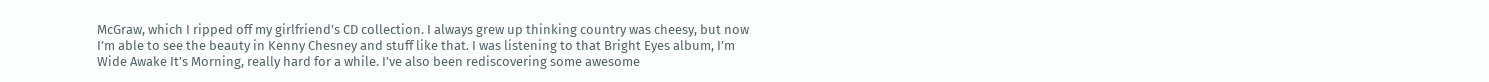McGraw, which I ripped off my girlfriend’s CD collection. I always grew up thinking country was cheesy, but now I’m able to see the beauty in Kenny Chesney and stuff like that. I was listening to that Bright Eyes album, I’m Wide Awake It’s Morning, really hard for a while. I’ve also been rediscovering some awesome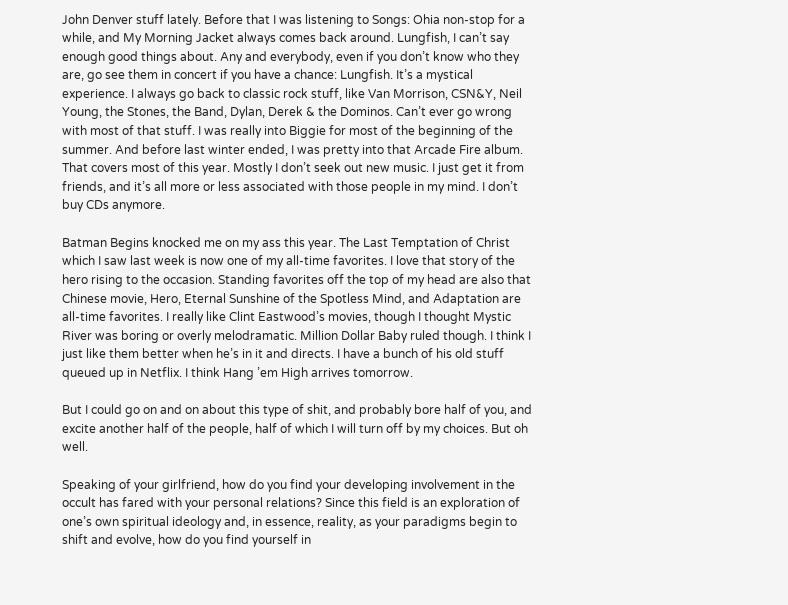John Denver stuff lately. Before that I was listening to Songs: Ohia non-stop for a while, and My Morning Jacket always comes back around. Lungfish, I can’t say enough good things about. Any and everybody, even if you don’t know who they are, go see them in concert if you have a chance: Lungfish. It’s a mystical experience. I always go back to classic rock stuff, like Van Morrison, CSN&Y, Neil Young, the Stones, the Band, Dylan, Derek & the Dominos. Can’t ever go wrong with most of that stuff. I was really into Biggie for most of the beginning of the summer. And before last winter ended, I was pretty into that Arcade Fire album. That covers most of this year. Mostly I don’t seek out new music. I just get it from friends, and it’s all more or less associated with those people in my mind. I don’t buy CDs anymore.

Batman Begins knocked me on my ass this year. The Last Temptation of Christ which I saw last week is now one of my all-time favorites. I love that story of the hero rising to the occasion. Standing favorites off the top of my head are also that Chinese movie, Hero, Eternal Sunshine of the Spotless Mind, and Adaptation are all-time favorites. I really like Clint Eastwood’s movies, though I thought Mystic River was boring or overly melodramatic. Million Dollar Baby ruled though. I think I just like them better when he’s in it and directs. I have a bunch of his old stuff queued up in Netflix. I think Hang ’em High arrives tomorrow.

But I could go on and on about this type of shit, and probably bore half of you, and excite another half of the people, half of which I will turn off by my choices. But oh well.

Speaking of your girlfriend, how do you find your developing involvement in the occult has fared with your personal relations? Since this field is an exploration of one’s own spiritual ideology and, in essence, reality, as your paradigms begin to shift and evolve, how do you find yourself in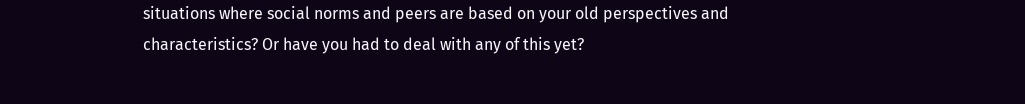situations where social norms and peers are based on your old perspectives and characteristics? Or have you had to deal with any of this yet?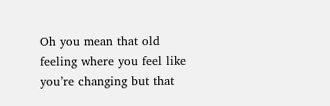Oh you mean that old feeling where you feel like you’re changing but that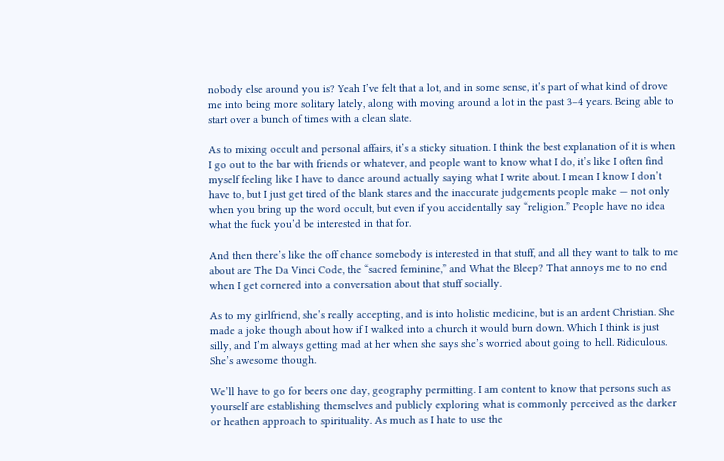nobody else around you is? Yeah I’ve felt that a lot, and in some sense, it’s part of what kind of drove me into being more solitary lately, along with moving around a lot in the past 3–4 years. Being able to start over a bunch of times with a clean slate.

As to mixing occult and personal affairs, it’s a sticky situation. I think the best explanation of it is when I go out to the bar with friends or whatever, and people want to know what I do, it’s like I often find myself feeling like I have to dance around actually saying what I write about. I mean I know I don’t have to, but I just get tired of the blank stares and the inaccurate judgements people make — not only when you bring up the word occult, but even if you accidentally say “religion.” People have no idea what the fuck you’d be interested in that for.

And then there’s like the off chance somebody is interested in that stuff, and all they want to talk to me about are The Da Vinci Code, the “sacred feminine,” and What the Bleep? That annoys me to no end when I get cornered into a conversation about that stuff socially.

As to my girlfriend, she’s really accepting, and is into holistic medicine, but is an ardent Christian. She made a joke though about how if I walked into a church it would burn down. Which I think is just silly, and I’m always getting mad at her when she says she’s worried about going to hell. Ridiculous. She’s awesome though.

We’ll have to go for beers one day, geography permitting. I am content to know that persons such as yourself are establishing themselves and publicly exploring what is commonly perceived as the darker or heathen approach to spirituality. As much as I hate to use the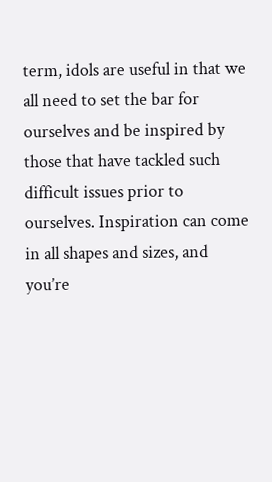term, idols are useful in that we all need to set the bar for ourselves and be inspired by those that have tackled such difficult issues prior to ourselves. Inspiration can come in all shapes and sizes, and you’re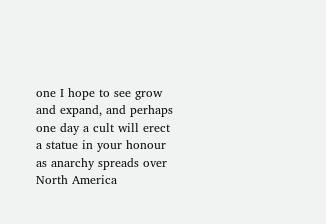one I hope to see grow and expand, and perhaps one day a cult will erect a statue in your honour as anarchy spreads over North America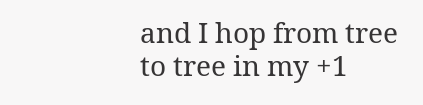and I hop from tree to tree in my +1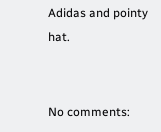Adidas and pointy hat.


No comments: